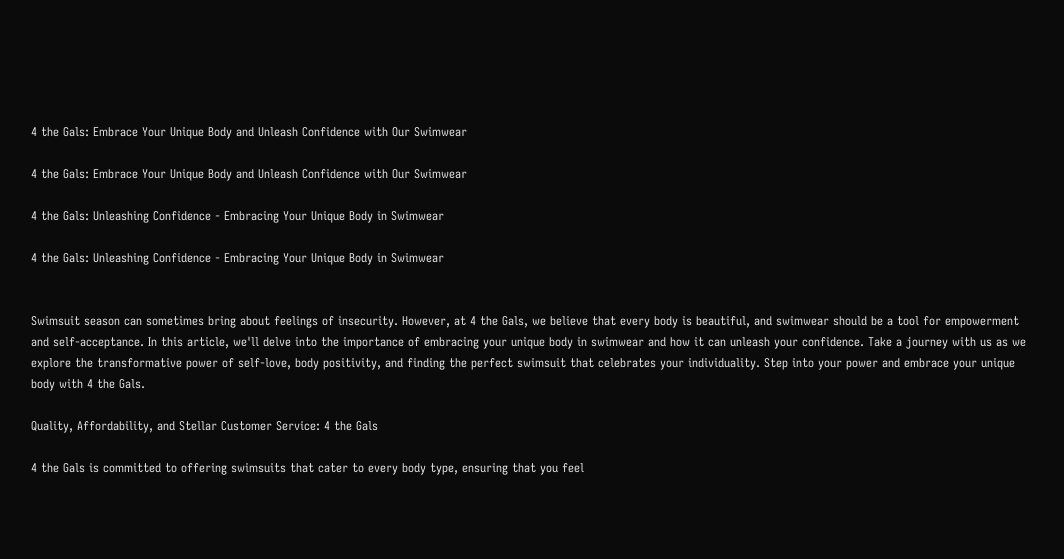4 the Gals: Embrace Your Unique Body and Unleash Confidence with Our Swimwear

4 the Gals: Embrace Your Unique Body and Unleash Confidence with Our Swimwear

4 the Gals: Unleashing Confidence - Embracing Your Unique Body in Swimwear

4 the Gals: Unleashing Confidence - Embracing Your Unique Body in Swimwear


Swimsuit season can sometimes bring about feelings of insecurity. However, at 4 the Gals, we believe that every body is beautiful, and swimwear should be a tool for empowerment and self-acceptance. In this article, we'll delve into the importance of embracing your unique body in swimwear and how it can unleash your confidence. Take a journey with us as we explore the transformative power of self-love, body positivity, and finding the perfect swimsuit that celebrates your individuality. Step into your power and embrace your unique body with 4 the Gals.

Quality, Affordability, and Stellar Customer Service: 4 the Gals

4 the Gals is committed to offering swimsuits that cater to every body type, ensuring that you feel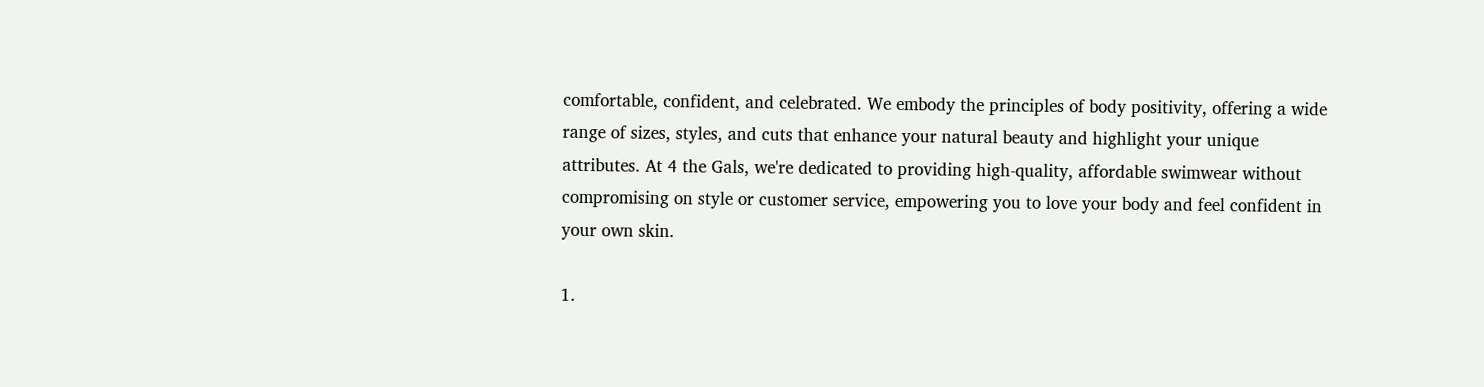comfortable, confident, and celebrated. We embody the principles of body positivity, offering a wide range of sizes, styles, and cuts that enhance your natural beauty and highlight your unique attributes. At 4 the Gals, we're dedicated to providing high-quality, affordable swimwear without compromising on style or customer service, empowering you to love your body and feel confident in your own skin.

1.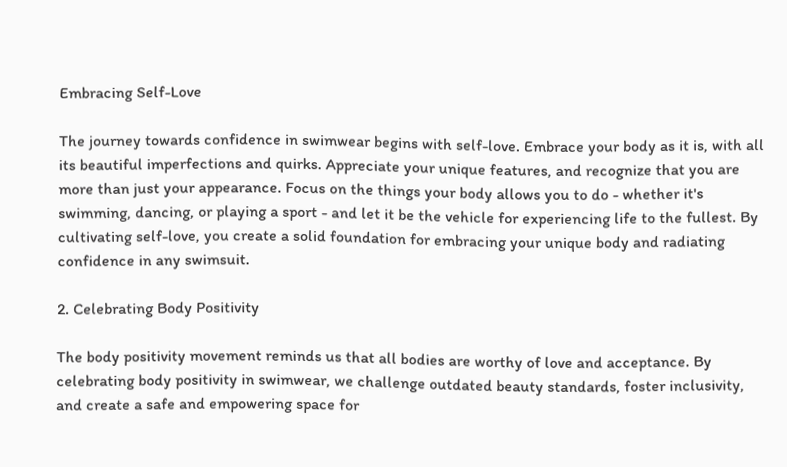Embracing Self-Love

The journey towards confidence in swimwear begins with self-love. Embrace your body as it is, with all its beautiful imperfections and quirks. Appreciate your unique features, and recognize that you are more than just your appearance. Focus on the things your body allows you to do - whether it's swimming, dancing, or playing a sport - and let it be the vehicle for experiencing life to the fullest. By cultivating self-love, you create a solid foundation for embracing your unique body and radiating confidence in any swimsuit.

2. Celebrating Body Positivity

The body positivity movement reminds us that all bodies are worthy of love and acceptance. By celebrating body positivity in swimwear, we challenge outdated beauty standards, foster inclusivity, and create a safe and empowering space for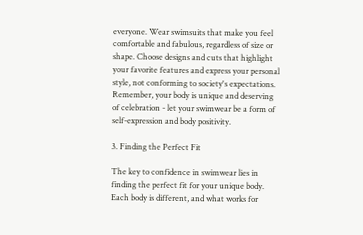everyone. Wear swimsuits that make you feel comfortable and fabulous, regardless of size or shape. Choose designs and cuts that highlight your favorite features and express your personal style, not conforming to society's expectations. Remember, your body is unique and deserving of celebration - let your swimwear be a form of self-expression and body positivity.

3. Finding the Perfect Fit

The key to confidence in swimwear lies in finding the perfect fit for your unique body. Each body is different, and what works for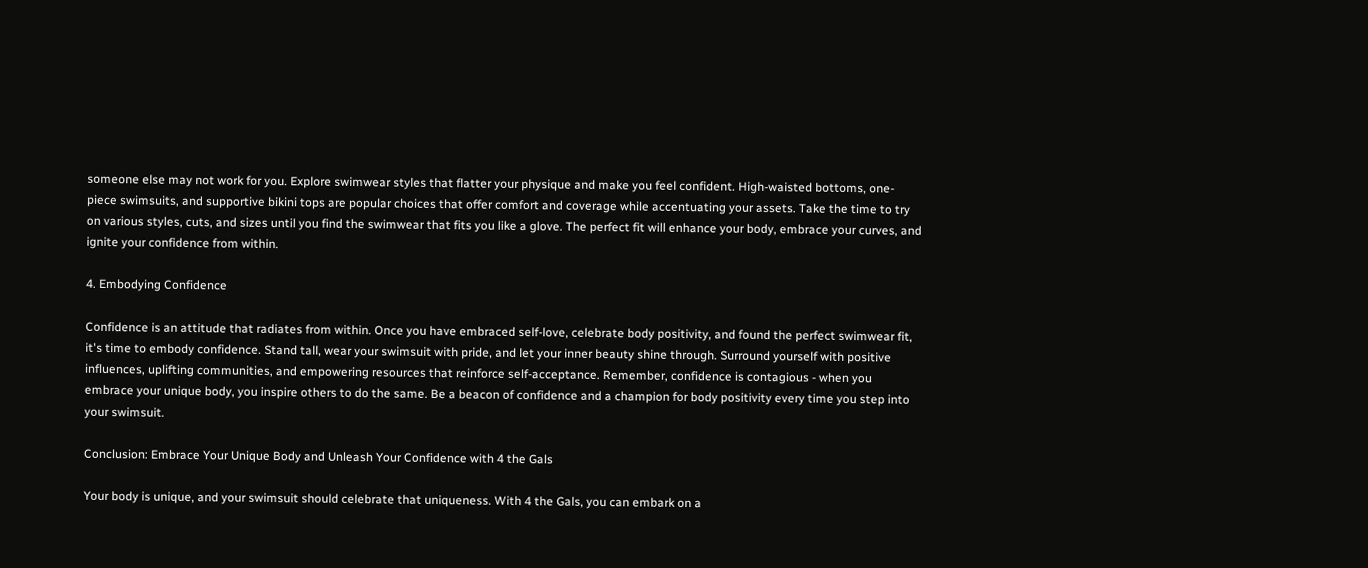someone else may not work for you. Explore swimwear styles that flatter your physique and make you feel confident. High-waisted bottoms, one-piece swimsuits, and supportive bikini tops are popular choices that offer comfort and coverage while accentuating your assets. Take the time to try on various styles, cuts, and sizes until you find the swimwear that fits you like a glove. The perfect fit will enhance your body, embrace your curves, and ignite your confidence from within.

4. Embodying Confidence

Confidence is an attitude that radiates from within. Once you have embraced self-love, celebrate body positivity, and found the perfect swimwear fit, it's time to embody confidence. Stand tall, wear your swimsuit with pride, and let your inner beauty shine through. Surround yourself with positive influences, uplifting communities, and empowering resources that reinforce self-acceptance. Remember, confidence is contagious - when you embrace your unique body, you inspire others to do the same. Be a beacon of confidence and a champion for body positivity every time you step into your swimsuit.

Conclusion: Embrace Your Unique Body and Unleash Your Confidence with 4 the Gals

Your body is unique, and your swimsuit should celebrate that uniqueness. With 4 the Gals, you can embark on a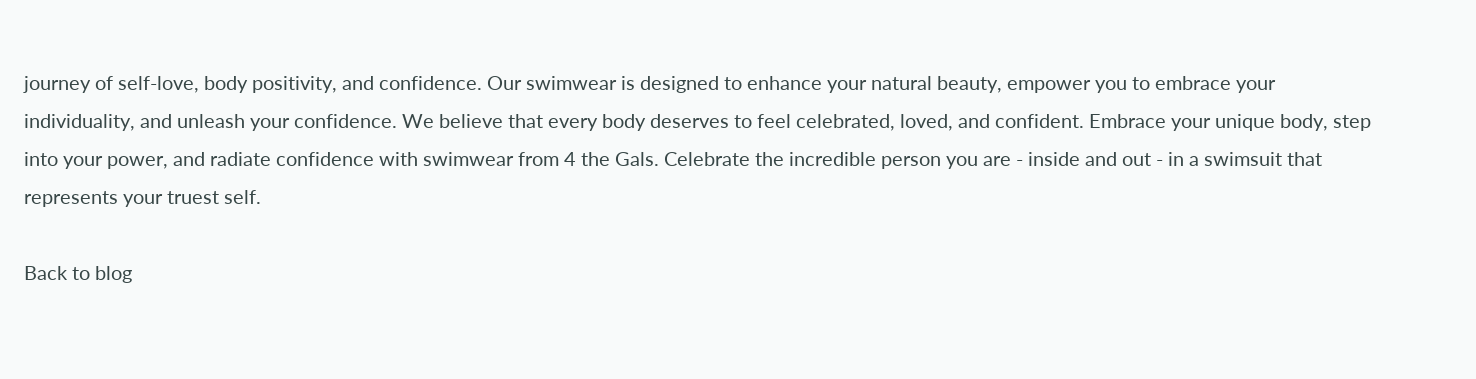journey of self-love, body positivity, and confidence. Our swimwear is designed to enhance your natural beauty, empower you to embrace your individuality, and unleash your confidence. We believe that every body deserves to feel celebrated, loved, and confident. Embrace your unique body, step into your power, and radiate confidence with swimwear from 4 the Gals. Celebrate the incredible person you are - inside and out - in a swimsuit that represents your truest self.

Back to blog